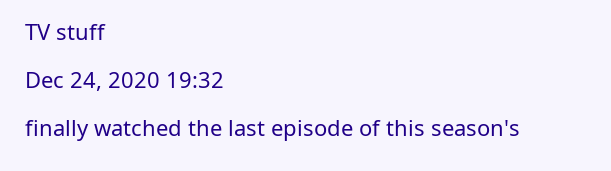TV stuff

Dec 24, 2020 19:32

finally watched the last episode of this season's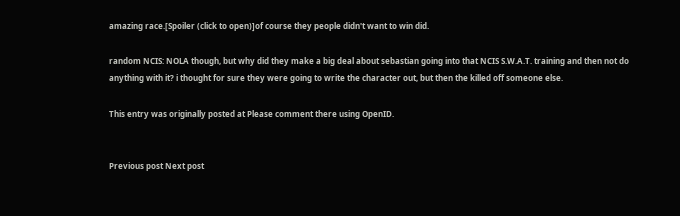amazing race.[Spoiler (click to open)]of course they people didn't want to win did.

random NCIS: NOLA though, but why did they make a big deal about sebastian going into that NCIS S.W.A.T. training and then not do anything with it? i thought for sure they were going to write the character out, but then the killed off someone else.

This entry was originally posted at Please comment there using OpenID.


Previous post Next post